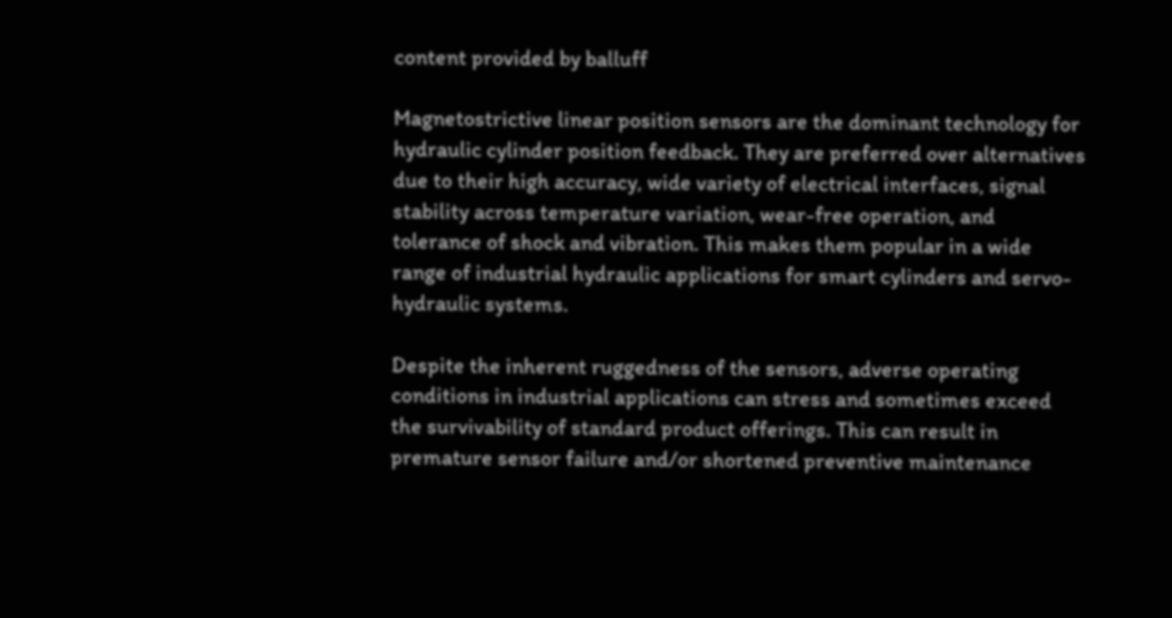content provided by balluff

Magnetostrictive linear position sensors are the dominant technology for hydraulic cylinder position feedback. They are preferred over alternatives due to their high accuracy, wide variety of electrical interfaces, signal stability across temperature variation, wear-free operation, and tolerance of shock and vibration. This makes them popular in a wide range of industrial hydraulic applications for smart cylinders and servo-hydraulic systems.

Despite the inherent ruggedness of the sensors, adverse operating conditions in industrial applications can stress and sometimes exceed the survivability of standard product offerings. This can result in premature sensor failure and/or shortened preventive maintenance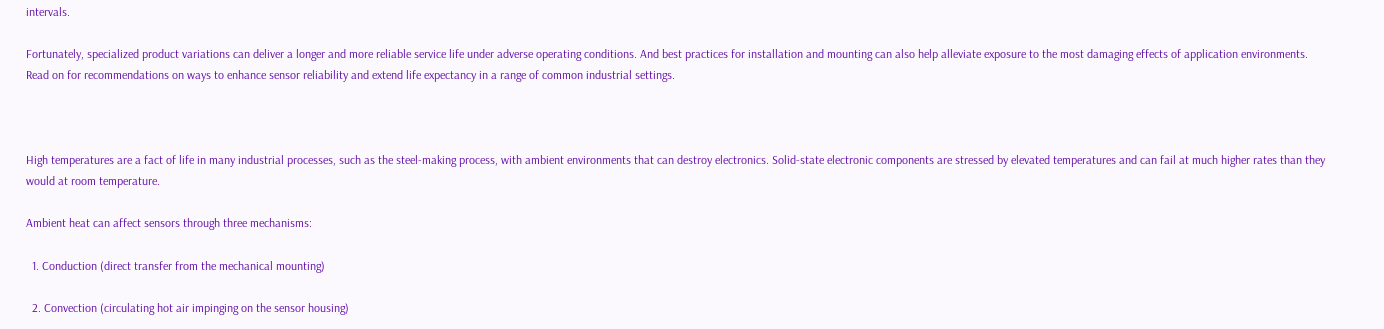intervals.

Fortunately, specialized product variations can deliver a longer and more reliable service life under adverse operating conditions. And best practices for installation and mounting can also help alleviate exposure to the most damaging effects of application environments. Read on for recommendations on ways to enhance sensor reliability and extend life expectancy in a range of common industrial settings.



High temperatures are a fact of life in many industrial processes, such as the steel-making process, with ambient environments that can destroy electronics. Solid-state electronic components are stressed by elevated temperatures and can fail at much higher rates than they would at room temperature.

Ambient heat can affect sensors through three mechanisms:

  1. Conduction (direct transfer from the mechanical mounting)

  2. Convection (circulating hot air impinging on the sensor housing)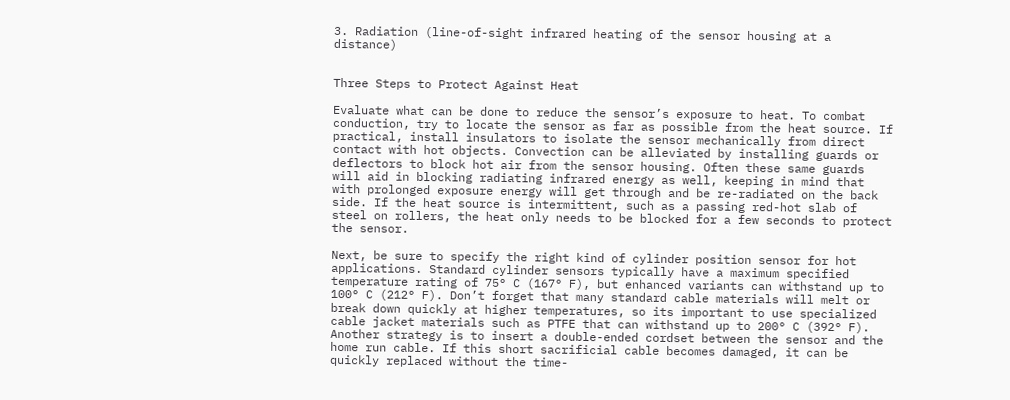3. Radiation (line-of-sight infrared heating of the sensor housing at a distance)


Three Steps to Protect Against Heat

Evaluate what can be done to reduce the sensor’s exposure to heat. To combat conduction, try to locate the sensor as far as possible from the heat source. If practical, install insulators to isolate the sensor mechanically from direct contact with hot objects. Convection can be alleviated by installing guards or deflectors to block hot air from the sensor housing. Often these same guards will aid in blocking radiating infrared energy as well, keeping in mind that with prolonged exposure energy will get through and be re-radiated on the back side. If the heat source is intermittent, such as a passing red-hot slab of steel on rollers, the heat only needs to be blocked for a few seconds to protect the sensor.

Next, be sure to specify the right kind of cylinder position sensor for hot applications. Standard cylinder sensors typically have a maximum specified temperature rating of 75° C (167° F), but enhanced variants can withstand up to 100° C (212° F). Don’t forget that many standard cable materials will melt or break down quickly at higher temperatures, so its important to use specialized cable jacket materials such as PTFE that can withstand up to 200° C (392° F). Another strategy is to insert a double-ended cordset between the sensor and the home run cable. If this short sacrificial cable becomes damaged, it can be quickly replaced without the time-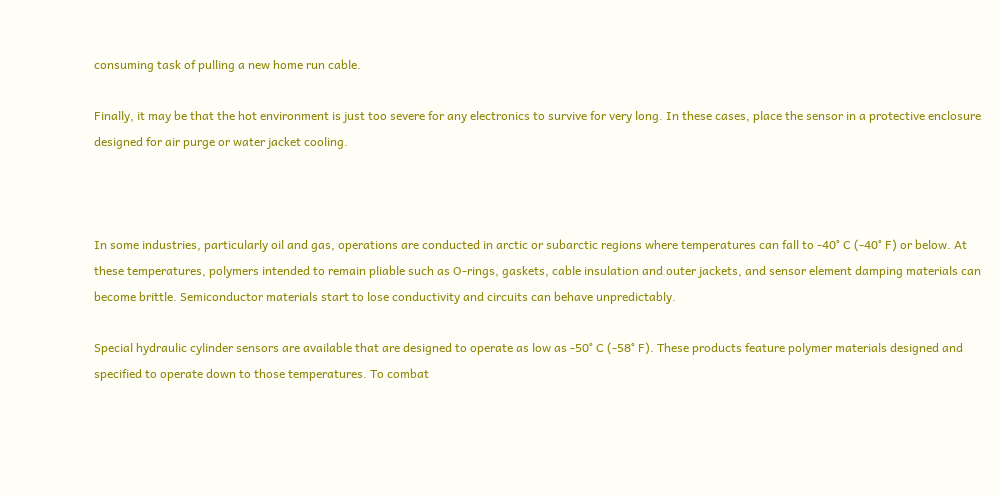consuming task of pulling a new home run cable.

Finally, it may be that the hot environment is just too severe for any electronics to survive for very long. In these cases, place the sensor in a protective enclosure designed for air purge or water jacket cooling.



In some industries, particularly oil and gas, operations are conducted in arctic or subarctic regions where temperatures can fall to -40° C (-40° F) or below. At these temperatures, polymers intended to remain pliable such as O-rings, gaskets, cable insulation and outer jackets, and sensor element damping materials can become brittle. Semiconductor materials start to lose conductivity and circuits can behave unpredictably.

Special hydraulic cylinder sensors are available that are designed to operate as low as -50° C (-58° F). These products feature polymer materials designed and specified to operate down to those temperatures. To combat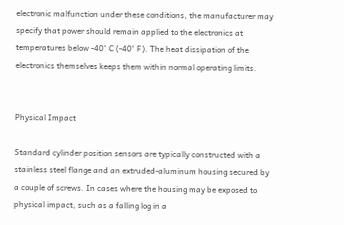electronic malfunction under these conditions, the manufacturer may specify that power should remain applied to the electronics at temperatures below -40° C (-40° F). The heat dissipation of the electronics themselves keeps them within normal operating limits.


Physical Impact

Standard cylinder position sensors are typically constructed with a stainless steel flange and an extruded-aluminum housing secured by a couple of screws. In cases where the housing may be exposed to physical impact, such as a falling log in a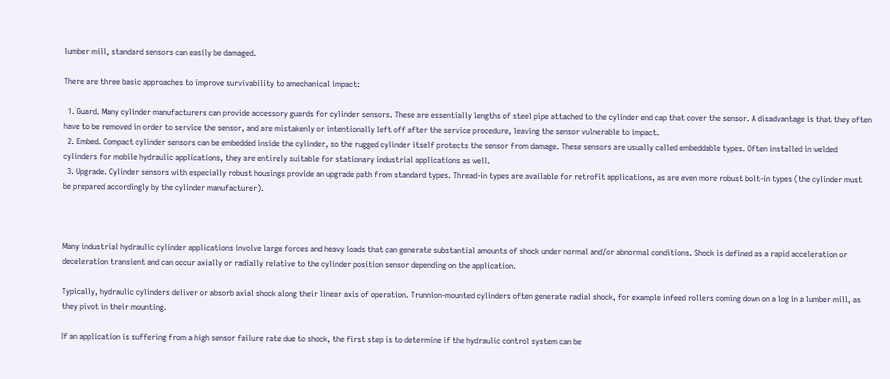lumber mill, standard sensors can easily be damaged.

There are three basic approaches to improve survivability to amechanical impact:

  1. Guard. Many cylinder manufacturers can provide accessory guards for cylinder sensors. These are essentially lengths of steel pipe attached to the cylinder end cap that cover the sensor. A disadvantage is that they often have to be removed in order to service the sensor, and are mistakenly or intentionally left off after the service procedure, leaving the sensor vulnerable to impact.
  2. Embed. Compact cylinder sensors can be embedded inside the cylinder, so the rugged cylinder itself protects the sensor from damage. These sensors are usually called embeddable types. Often installed in welded cylinders for mobile hydraulic applications, they are entirely suitable for stationary industrial applications as well.
  3. Upgrade. Cylinder sensors with especially robust housings provide an upgrade path from standard types. Thread-in types are available for retrofit applications, as are even more robust bolt-in types (the cylinder must be prepared accordingly by the cylinder manufacturer).



Many industrial hydraulic cylinder applications involve large forces and heavy loads that can generate substantial amounts of shock under normal and/or abnormal conditions. Shock is defined as a rapid acceleration or deceleration transient and can occur axially or radially relative to the cylinder position sensor depending on the application.

Typically, hydraulic cylinders deliver or absorb axial shock along their linear axis of operation. Trunnion-mounted cylinders often generate radial shock, for example infeed rollers coming down on a log in a lumber mill, as they pivot in their mounting.

If an application is suffering from a high sensor failure rate due to shock, the first step is to determine if the hydraulic control system can be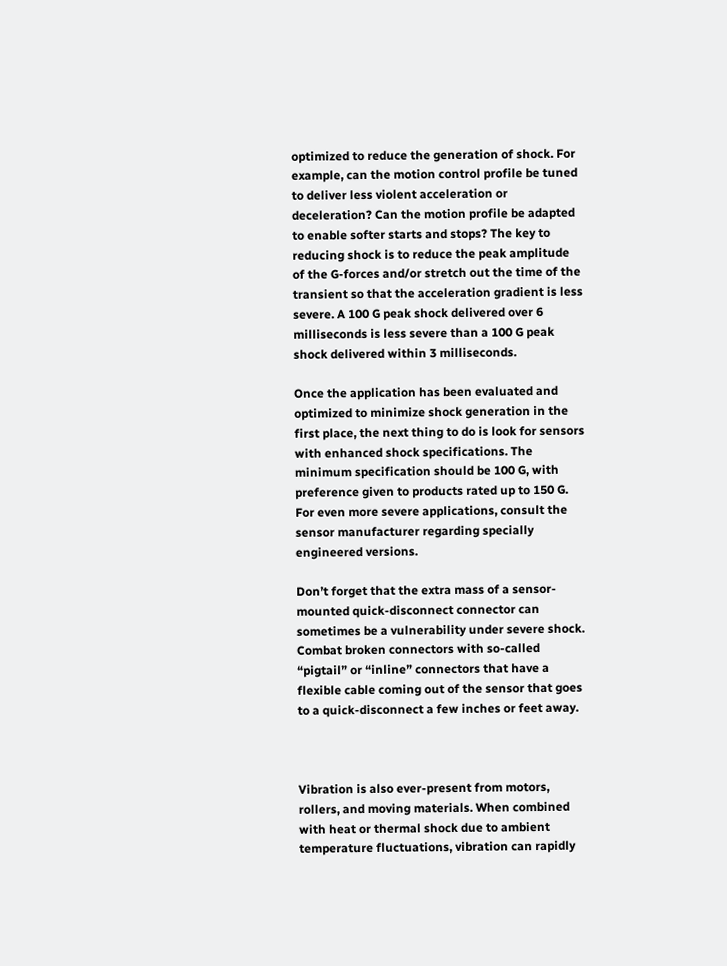optimized to reduce the generation of shock. For example, can the motion control profile be tuned to deliver less violent acceleration or deceleration? Can the motion profile be adapted to enable softer starts and stops? The key to reducing shock is to reduce the peak amplitude of the G-forces and/or stretch out the time of the transient so that the acceleration gradient is less severe. A 100 G peak shock delivered over 6 milliseconds is less severe than a 100 G peak shock delivered within 3 milliseconds.

Once the application has been evaluated and optimized to minimize shock generation in the first place, the next thing to do is look for sensors with enhanced shock specifications. The minimum specification should be 100 G, with preference given to products rated up to 150 G. For even more severe applications, consult the sensor manufacturer regarding specially engineered versions.

Don’t forget that the extra mass of a sensor-mounted quick-disconnect connector can sometimes be a vulnerability under severe shock. Combat broken connectors with so-called “pigtail” or “inline” connectors that have a flexible cable coming out of the sensor that goes to a quick-disconnect a few inches or feet away.



Vibration is also ever-present from motors, rollers, and moving materials. When combined with heat or thermal shock due to ambient temperature fluctuations, vibration can rapidly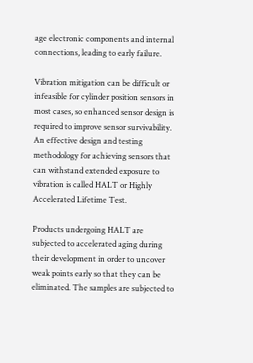age electronic components and internal connections, leading to early failure.

Vibration mitigation can be difficult or infeasible for cylinder position sensors in most cases, so enhanced sensor design is required to improve sensor survivability. An effective design and testing methodology for achieving sensors that can withstand extended exposure to vibration is called HALT or Highly Accelerated Lifetime Test.

Products undergoing HALT are subjected to accelerated aging during their development in order to uncover weak points early so that they can be eliminated. The samples are subjected to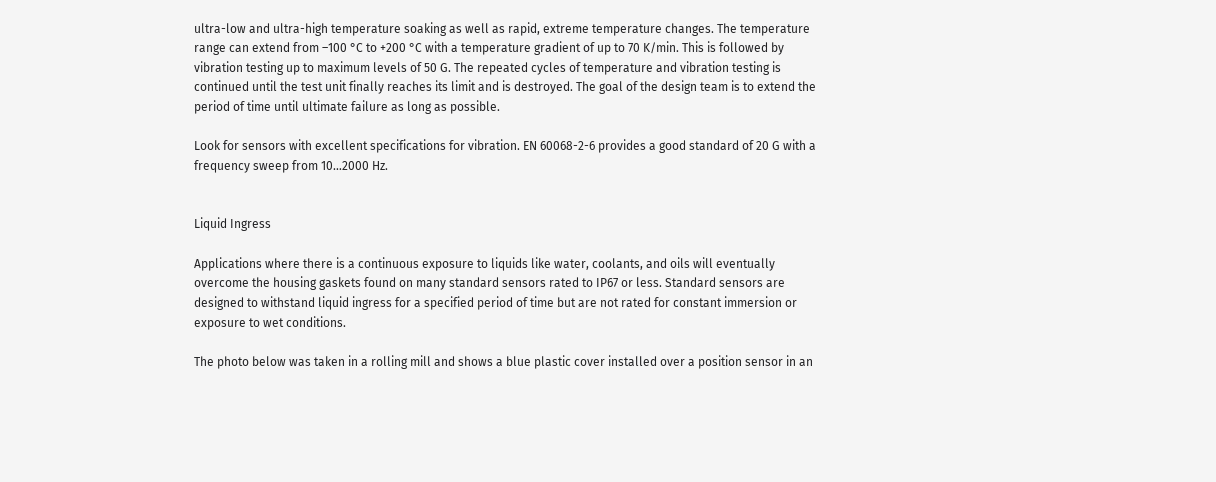ultra-low and ultra-high temperature soaking as well as rapid, extreme temperature changes. The temperature range can extend from –100 °C to +200 °C with a temperature gradient of up to 70 K/min. This is followed by vibration testing up to maximum levels of 50 G. The repeated cycles of temperature and vibration testing is continued until the test unit finally reaches its limit and is destroyed. The goal of the design team is to extend the period of time until ultimate failure as long as possible.

Look for sensors with excellent specifications for vibration. EN 60068-2-6 provides a good standard of 20 G with a frequency sweep from 10…2000 Hz.


Liquid Ingress

Applications where there is a continuous exposure to liquids like water, coolants, and oils will eventually overcome the housing gaskets found on many standard sensors rated to IP67 or less. Standard sensors are designed to withstand liquid ingress for a specified period of time but are not rated for constant immersion or exposure to wet conditions.

The photo below was taken in a rolling mill and shows a blue plastic cover installed over a position sensor in an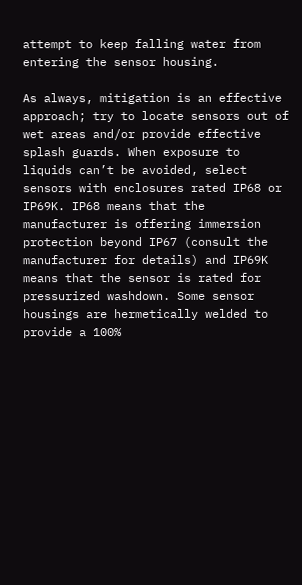attempt to keep falling water from entering the sensor housing.

As always, mitigation is an effective approach; try to locate sensors out of wet areas and/or provide effective splash guards. When exposure to liquids can’t be avoided, select sensors with enclosures rated IP68 or IP69K. IP68 means that the manufacturer is offering immersion protection beyond IP67 (consult the manufacturer for details) and IP69K means that the sensor is rated for pressurized washdown. Some sensor housings are hermetically welded to provide a 100%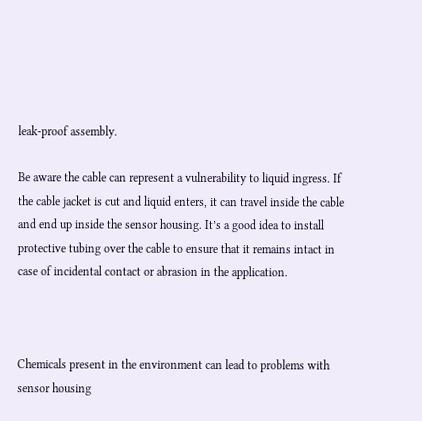leak-proof assembly.

Be aware the cable can represent a vulnerability to liquid ingress. If the cable jacket is cut and liquid enters, it can travel inside the cable and end up inside the sensor housing. It’s a good idea to install protective tubing over the cable to ensure that it remains intact in case of incidental contact or abrasion in the application.



Chemicals present in the environment can lead to problems with sensor housing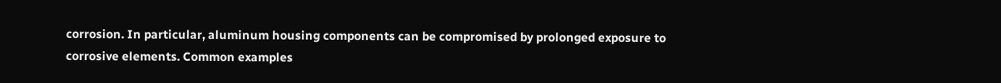corrosion. In particular, aluminum housing components can be compromised by prolonged exposure to corrosive elements. Common examples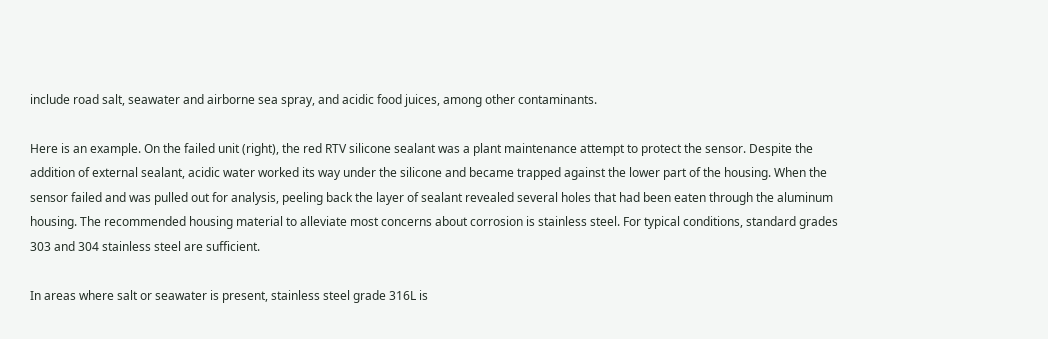include road salt, seawater and airborne sea spray, and acidic food juices, among other contaminants.

Here is an example. On the failed unit (right), the red RTV silicone sealant was a plant maintenance attempt to protect the sensor. Despite the addition of external sealant, acidic water worked its way under the silicone and became trapped against the lower part of the housing. When the sensor failed and was pulled out for analysis, peeling back the layer of sealant revealed several holes that had been eaten through the aluminum housing. The recommended housing material to alleviate most concerns about corrosion is stainless steel. For typical conditions, standard grades 303 and 304 stainless steel are sufficient.

In areas where salt or seawater is present, stainless steel grade 316L is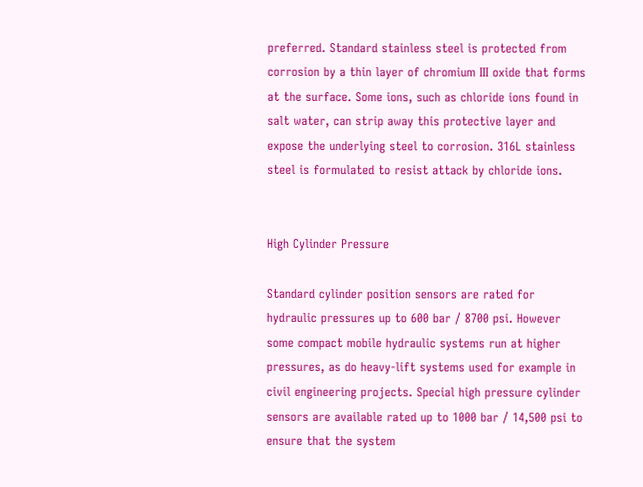preferred. Standard stainless steel is protected from corrosion by a thin layer of chromium III oxide that forms at the surface. Some ions, such as chloride ions found in salt water, can strip away this protective layer and expose the underlying steel to corrosion. 316L stainless steel is formulated to resist attack by chloride ions.


High Cylinder Pressure

Standard cylinder position sensors are rated for hydraulic pressures up to 600 bar / 8700 psi. However some compact mobile hydraulic systems run at higher pressures, as do heavy-lift systems used for example in civil engineering projects. Special high pressure cylinder sensors are available rated up to 1000 bar / 14,500 psi to ensure that the system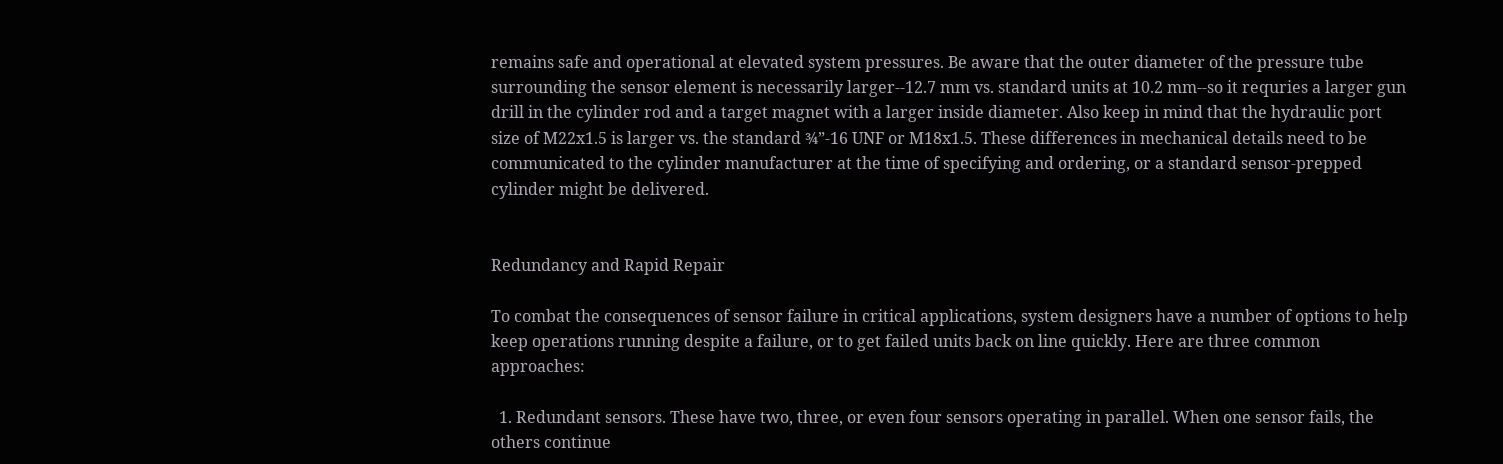remains safe and operational at elevated system pressures. Be aware that the outer diameter of the pressure tube surrounding the sensor element is necessarily larger--12.7 mm vs. standard units at 10.2 mm--so it requries a larger gun drill in the cylinder rod and a target magnet with a larger inside diameter. Also keep in mind that the hydraulic port size of M22x1.5 is larger vs. the standard ¾”-16 UNF or M18x1.5. These differences in mechanical details need to be communicated to the cylinder manufacturer at the time of specifying and ordering, or a standard sensor-prepped cylinder might be delivered.


Redundancy and Rapid Repair

To combat the consequences of sensor failure in critical applications, system designers have a number of options to help keep operations running despite a failure, or to get failed units back on line quickly. Here are three common approaches:

  1. Redundant sensors. These have two, three, or even four sensors operating in parallel. When one sensor fails, the others continue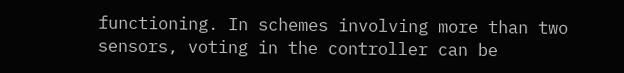functioning. In schemes involving more than two sensors, voting in the controller can be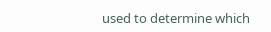used to determine which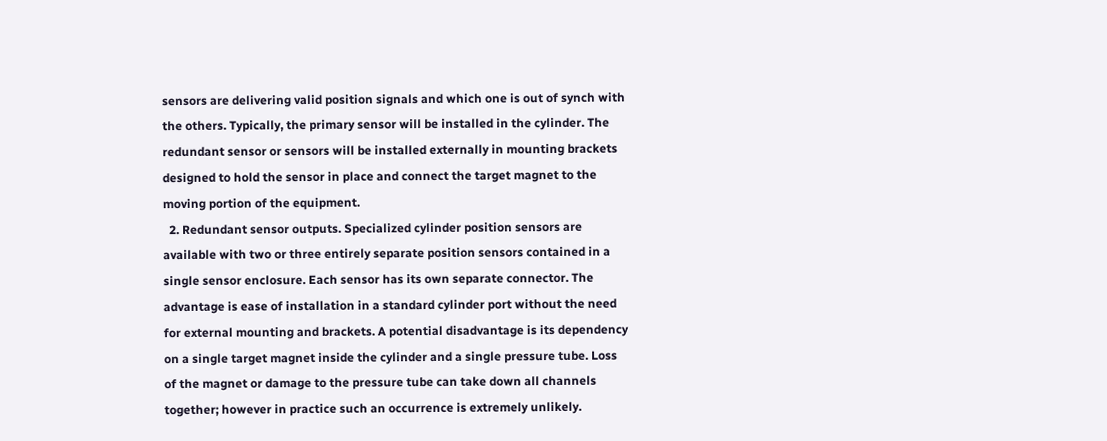sensors are delivering valid position signals and which one is out of synch with the others. Typically, the primary sensor will be installed in the cylinder. The redundant sensor or sensors will be installed externally in mounting brackets designed to hold the sensor in place and connect the target magnet to the moving portion of the equipment.
  2. Redundant sensor outputs. Specialized cylinder position sensors are available with two or three entirely separate position sensors contained in a single sensor enclosure. Each sensor has its own separate connector. The advantage is ease of installation in a standard cylinder port without the need for external mounting and brackets. A potential disadvantage is its dependency on a single target magnet inside the cylinder and a single pressure tube. Loss of the magnet or damage to the pressure tube can take down all channels together; however in practice such an occurrence is extremely unlikely.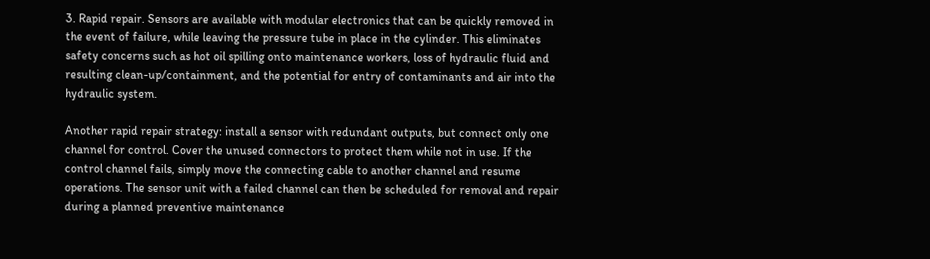3. Rapid repair. Sensors are available with modular electronics that can be quickly removed in the event of failure, while leaving the pressure tube in place in the cylinder. This eliminates safety concerns such as hot oil spilling onto maintenance workers, loss of hydraulic fluid and resulting clean-up/containment, and the potential for entry of contaminants and air into the hydraulic system.

Another rapid repair strategy: install a sensor with redundant outputs, but connect only one channel for control. Cover the unused connectors to protect them while not in use. If the control channel fails, simply move the connecting cable to another channel and resume operations. The sensor unit with a failed channel can then be scheduled for removal and repair during a planned preventive maintenance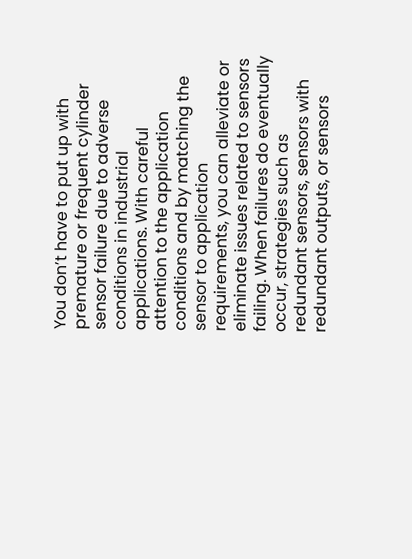You don’t have to put up with premature or frequent cylinder sensor failure due to adverse conditions in industrial applications. With careful attention to the application conditions and by matching the sensor to application requirements, you can alleviate or eliminate issues related to sensors failing. When failures do eventually occur, strategies such as redundant sensors, sensors with redundant outputs, or sensors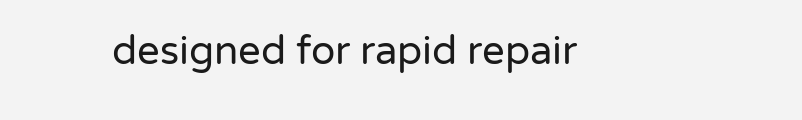designed for rapid repair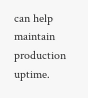can help maintain production uptime.